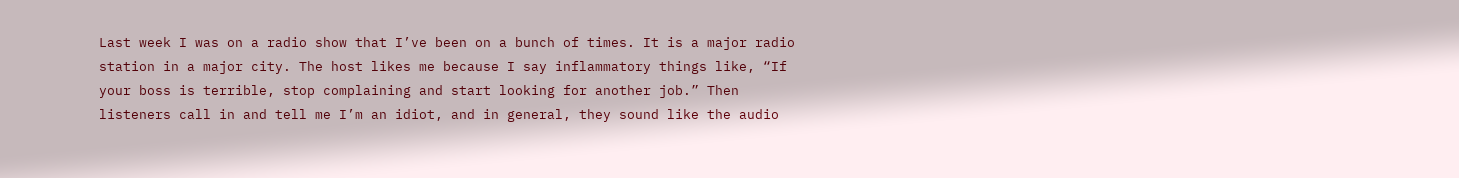Last week I was on a radio show that I’ve been on a bunch of times. It is a major radio station in a major city. The host likes me because I say inflammatory things like, “If your boss is terrible, stop complaining and start looking for another job.” Then listeners call in and tell me I’m an idiot, and in general, they sound like the audio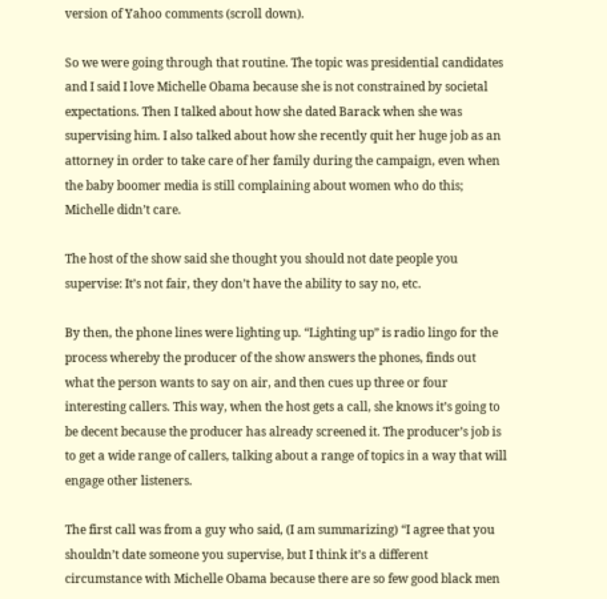version of Yahoo comments (scroll down).

So we were going through that routine. The topic was presidential candidates and I said I love Michelle Obama because she is not constrained by societal expectations. Then I talked about how she dated Barack when she was supervising him. I also talked about how she recently quit her huge job as an attorney in order to take care of her family during the campaign, even when the baby boomer media is still complaining about women who do this; Michelle didn’t care.

The host of the show said she thought you should not date people you supervise: It’s not fair, they don’t have the ability to say no, etc.

By then, the phone lines were lighting up. “Lighting up” is radio lingo for the process whereby the producer of the show answers the phones, finds out what the person wants to say on air, and then cues up three or four interesting callers. This way, when the host gets a call, she knows it’s going to be decent because the producer has already screened it. The producer’s job is to get a wide range of callers, talking about a range of topics in a way that will engage other listeners.

The first call was from a guy who said, (I am summarizing) “I agree that you shouldn’t date someone you supervise, but I think it’s a different circumstance with Michelle Obama because there are so few good black men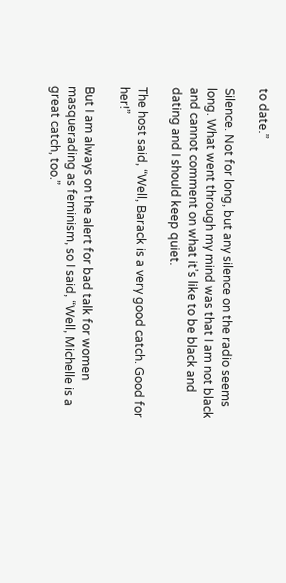to date.”

Silence. Not for long, but any silence on the radio seems long. What went through my mind was that I am not black and cannot comment on what it’s like to be black and dating and I should keep quiet.

The host said, “Well, Barack is a very good catch. Good for her!”

But I am always on the alert for bad talk for women masquerading as feminism, so I said, “Well, Michelle is a great catch, too.”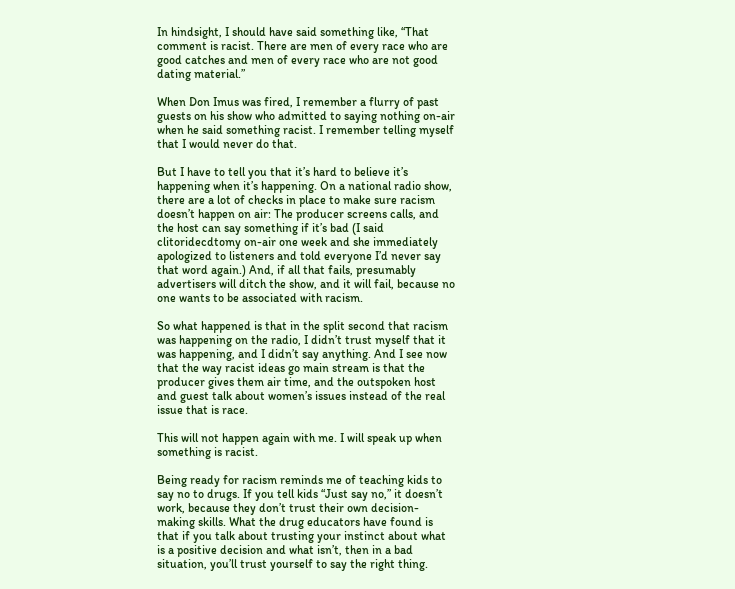In hindsight, I should have said something like, “That comment is racist. There are men of every race who are good catches and men of every race who are not good dating material.”

When Don Imus was fired, I remember a flurry of past guests on his show who admitted to saying nothing on-air when he said something racist. I remember telling myself that I would never do that.

But I have to tell you that it’s hard to believe it’s happening when it’s happening. On a national radio show, there are a lot of checks in place to make sure racism doesn’t happen on air: The producer screens calls, and the host can say something if it’s bad (I said clitoridecdtomy on-air one week and she immediately apologized to listeners and told everyone I’d never say that word again.) And, if all that fails, presumably advertisers will ditch the show, and it will fail, because no one wants to be associated with racism.

So what happened is that in the split second that racism was happening on the radio, I didn’t trust myself that it was happening, and I didn’t say anything. And I see now that the way racist ideas go main stream is that the producer gives them air time, and the outspoken host and guest talk about women’s issues instead of the real issue that is race.

This will not happen again with me. I will speak up when something is racist.

Being ready for racism reminds me of teaching kids to say no to drugs. If you tell kids “Just say no,” it doesn’t work, because they don’t trust their own decision- making skills. What the drug educators have found is that if you talk about trusting your instinct about what is a positive decision and what isn’t, then in a bad situation, you’ll trust yourself to say the right thing.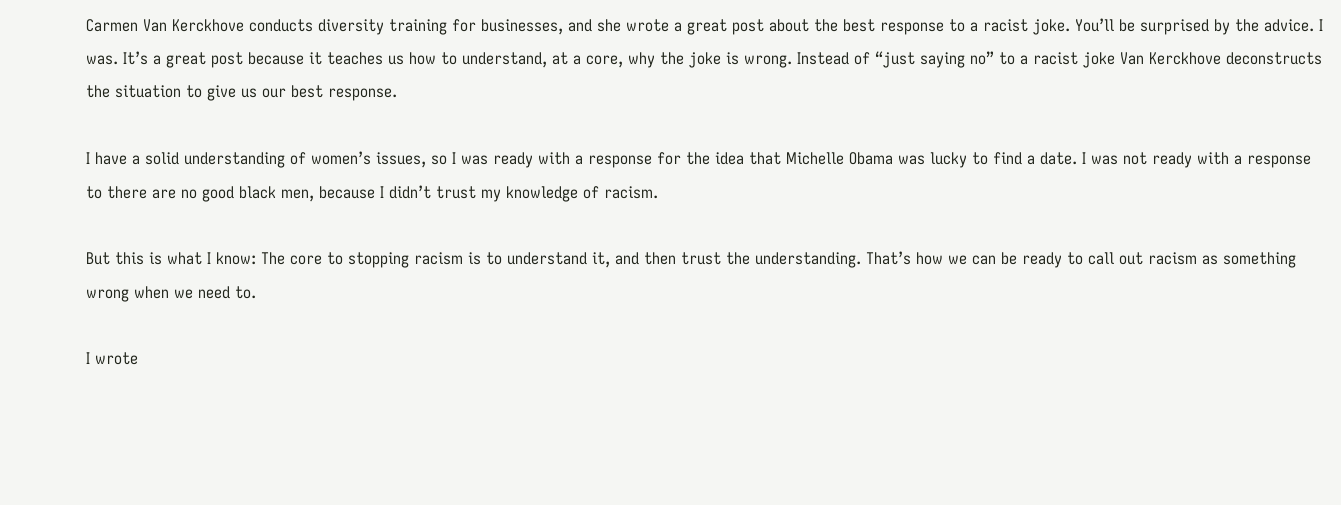Carmen Van Kerckhove conducts diversity training for businesses, and she wrote a great post about the best response to a racist joke. You’ll be surprised by the advice. I was. It’s a great post because it teaches us how to understand, at a core, why the joke is wrong. Instead of “just saying no” to a racist joke Van Kerckhove deconstructs the situation to give us our best response.

I have a solid understanding of women’s issues, so I was ready with a response for the idea that Michelle Obama was lucky to find a date. I was not ready with a response to there are no good black men, because I didn’t trust my knowledge of racism.

But this is what I know: The core to stopping racism is to understand it, and then trust the understanding. That’s how we can be ready to call out racism as something wrong when we need to.

I wrote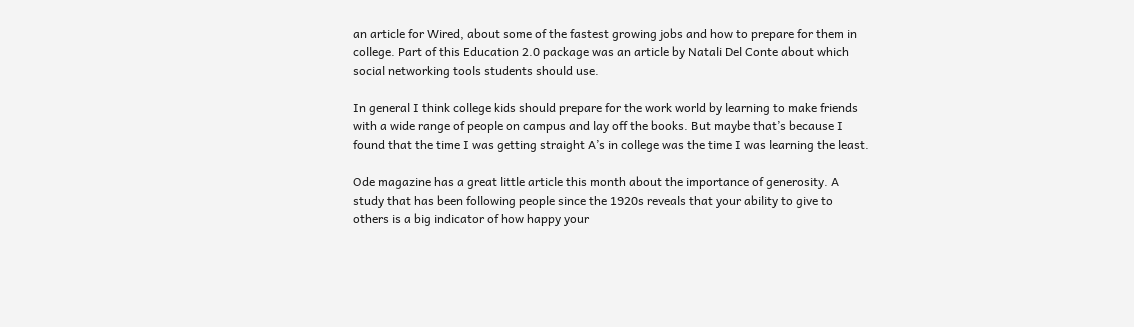an article for Wired, about some of the fastest growing jobs and how to prepare for them in college. Part of this Education 2.0 package was an article by Natali Del Conte about which social networking tools students should use.

In general I think college kids should prepare for the work world by learning to make friends with a wide range of people on campus and lay off the books. But maybe that’s because I found that the time I was getting straight A’s in college was the time I was learning the least.

Ode magazine has a great little article this month about the importance of generosity. A study that has been following people since the 1920s reveals that your ability to give to others is a big indicator of how happy your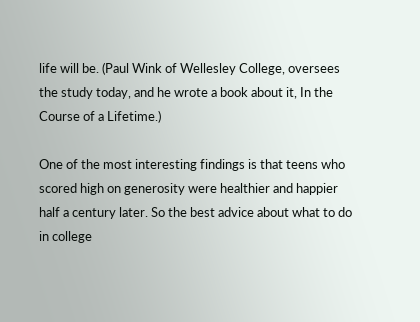life will be. (Paul Wink of Wellesley College, oversees the study today, and he wrote a book about it, In the Course of a Lifetime.)

One of the most interesting findings is that teens who scored high on generosity were healthier and happier half a century later. So the best advice about what to do in college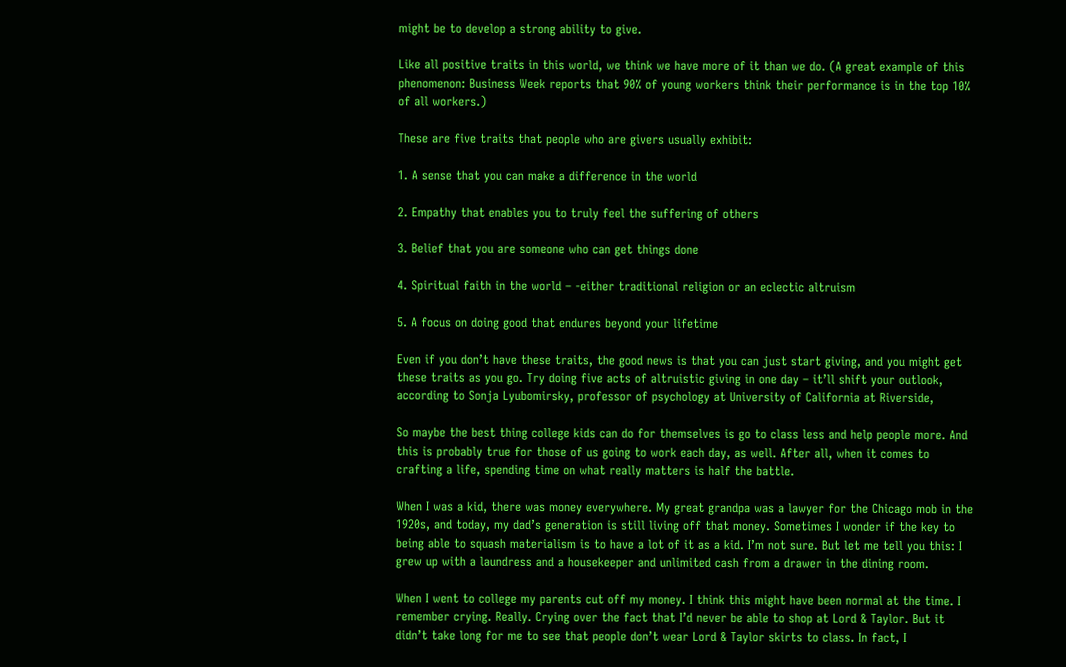might be to develop a strong ability to give.

Like all positive traits in this world, we think we have more of it than we do. (A great example of this phenomenon: Business Week reports that 90% of young workers think their performance is in the top 10% of all workers.)

These are five traits that people who are givers usually exhibit:

1. A sense that you can make a difference in the world

2. Empathy that enables you to truly feel the suffering of others

3. Belief that you are someone who can get things done

4. Spiritual faith in the world – -either traditional religion or an eclectic altruism

5. A focus on doing good that endures beyond your lifetime

Even if you don’t have these traits, the good news is that you can just start giving, and you might get these traits as you go. Try doing five acts of altruistic giving in one day – it’ll shift your outlook, according to Sonja Lyubomirsky, professor of psychology at University of California at Riverside,

So maybe the best thing college kids can do for themselves is go to class less and help people more. And this is probably true for those of us going to work each day, as well. After all, when it comes to crafting a life, spending time on what really matters is half the battle.

When I was a kid, there was money everywhere. My great grandpa was a lawyer for the Chicago mob in the 1920s, and today, my dad’s generation is still living off that money. Sometimes I wonder if the key to being able to squash materialism is to have a lot of it as a kid. I’m not sure. But let me tell you this: I grew up with a laundress and a housekeeper and unlimited cash from a drawer in the dining room.

When I went to college my parents cut off my money. I think this might have been normal at the time. I remember crying. Really. Crying over the fact that I’d never be able to shop at Lord & Taylor. But it didn’t take long for me to see that people don’t wear Lord & Taylor skirts to class. In fact, I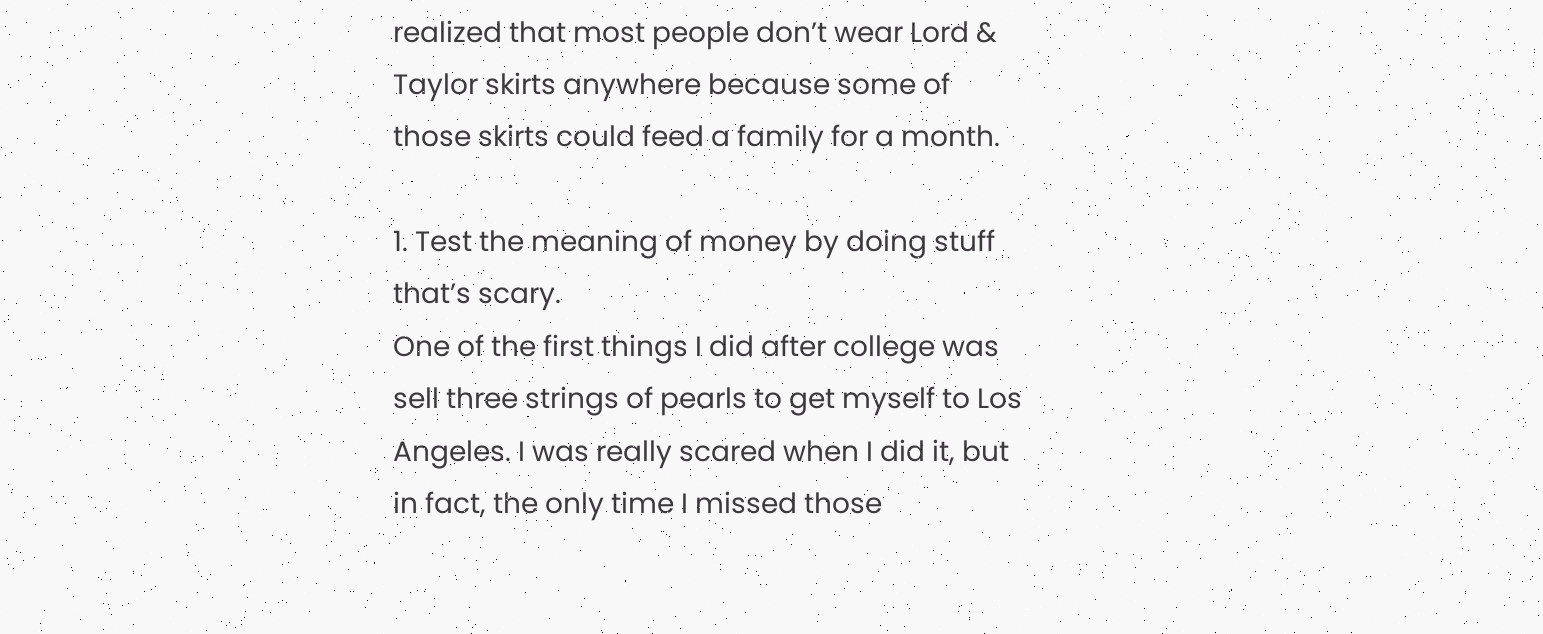realized that most people don’t wear Lord & Taylor skirts anywhere because some of those skirts could feed a family for a month.

1. Test the meaning of money by doing stuff that’s scary.
One of the first things I did after college was sell three strings of pearls to get myself to Los Angeles. I was really scared when I did it, but in fact, the only time I missed those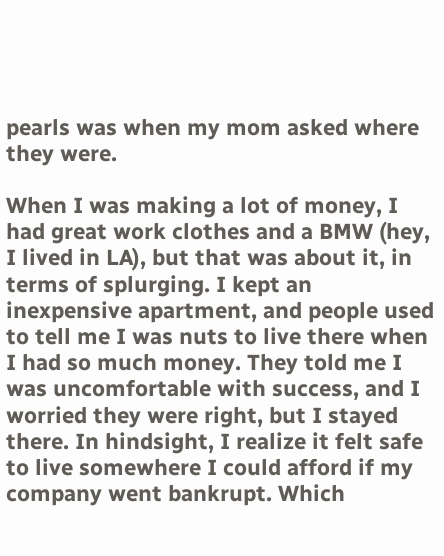pearls was when my mom asked where they were.

When I was making a lot of money, I had great work clothes and a BMW (hey, I lived in LA), but that was about it, in terms of splurging. I kept an inexpensive apartment, and people used to tell me I was nuts to live there when I had so much money. They told me I was uncomfortable with success, and I worried they were right, but I stayed there. In hindsight, I realize it felt safe to live somewhere I could afford if my company went bankrupt. Which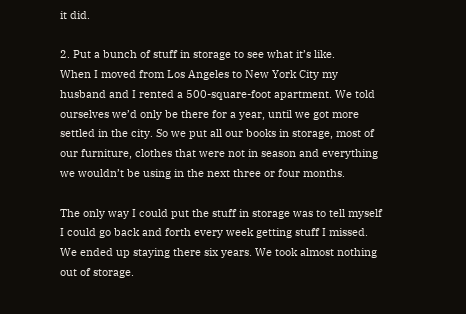it did.

2. Put a bunch of stuff in storage to see what it’s like.
When I moved from Los Angeles to New York City my husband and I rented a 500-square-foot apartment. We told ourselves we’d only be there for a year, until we got more settled in the city. So we put all our books in storage, most of our furniture, clothes that were not in season and everything we wouldn’t be using in the next three or four months.

The only way I could put the stuff in storage was to tell myself I could go back and forth every week getting stuff I missed. We ended up staying there six years. We took almost nothing out of storage.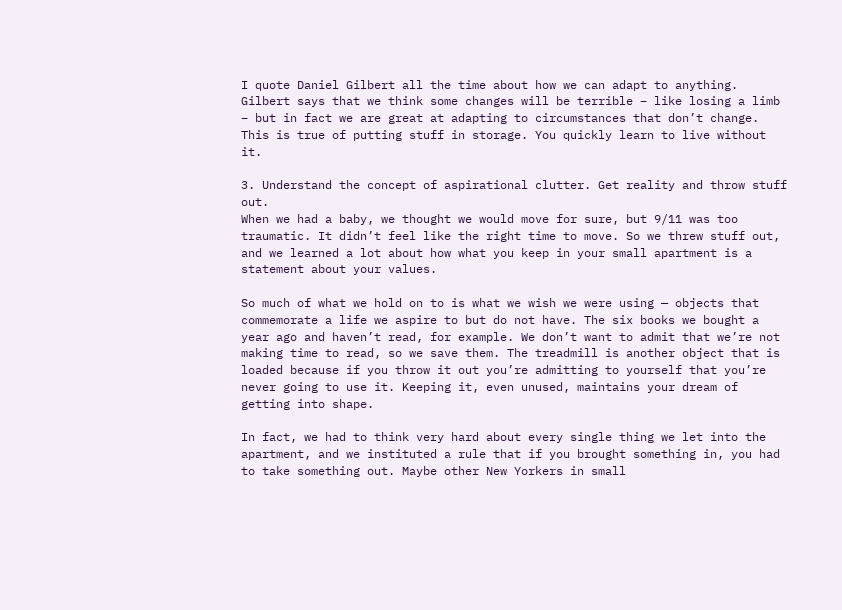I quote Daniel Gilbert all the time about how we can adapt to anything. Gilbert says that we think some changes will be terrible – like losing a limb – but in fact we are great at adapting to circumstances that don’t change. This is true of putting stuff in storage. You quickly learn to live without it.

3. Understand the concept of aspirational clutter. Get reality and throw stuff out.
When we had a baby, we thought we would move for sure, but 9/11 was too traumatic. It didn’t feel like the right time to move. So we threw stuff out, and we learned a lot about how what you keep in your small apartment is a statement about your values.

So much of what we hold on to is what we wish we were using — objects that commemorate a life we aspire to but do not have. The six books we bought a year ago and haven’t read, for example. We don’t want to admit that we’re not making time to read, so we save them. The treadmill is another object that is loaded because if you throw it out you’re admitting to yourself that you’re never going to use it. Keeping it, even unused, maintains your dream of getting into shape.

In fact, we had to think very hard about every single thing we let into the apartment, and we instituted a rule that if you brought something in, you had to take something out. Maybe other New Yorkers in small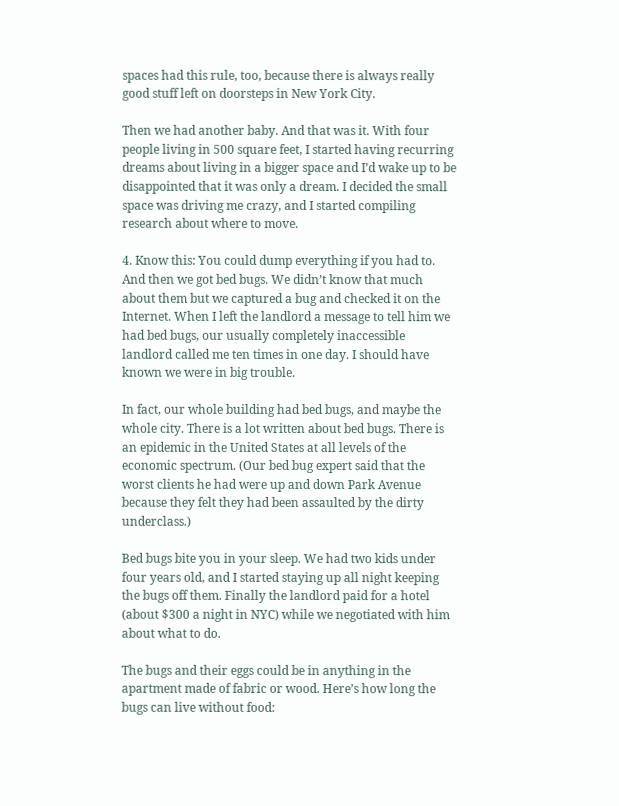spaces had this rule, too, because there is always really good stuff left on doorsteps in New York City.

Then we had another baby. And that was it. With four people living in 500 square feet, I started having recurring dreams about living in a bigger space and I’d wake up to be disappointed that it was only a dream. I decided the small space was driving me crazy, and I started compiling research about where to move.

4. Know this: You could dump everything if you had to.
And then we got bed bugs. We didn’t know that much about them but we captured a bug and checked it on the Internet. When I left the landlord a message to tell him we had bed bugs, our usually completely inaccessible landlord called me ten times in one day. I should have known we were in big trouble.

In fact, our whole building had bed bugs, and maybe the whole city. There is a lot written about bed bugs. There is an epidemic in the United States at all levels of the economic spectrum. (Our bed bug expert said that the worst clients he had were up and down Park Avenue because they felt they had been assaulted by the dirty underclass.)

Bed bugs bite you in your sleep. We had two kids under four years old, and I started staying up all night keeping the bugs off them. Finally the landlord paid for a hotel (about $300 a night in NYC) while we negotiated with him about what to do.

The bugs and their eggs could be in anything in the apartment made of fabric or wood. Here’s how long the bugs can live without food: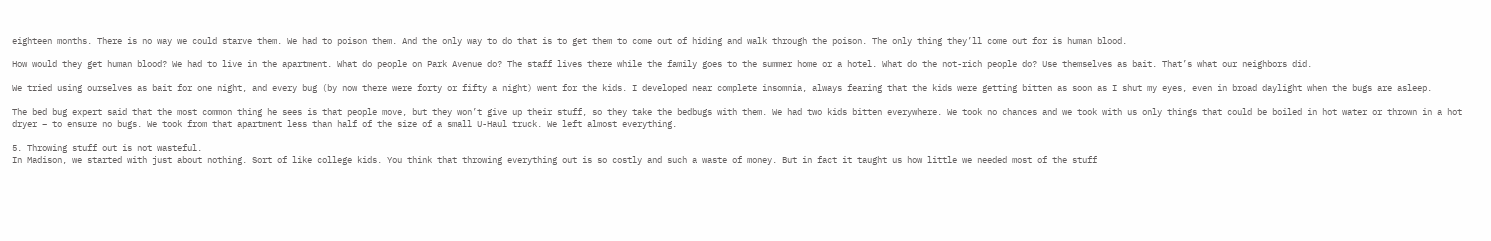eighteen months. There is no way we could starve them. We had to poison them. And the only way to do that is to get them to come out of hiding and walk through the poison. The only thing they’ll come out for is human blood.

How would they get human blood? We had to live in the apartment. What do people on Park Avenue do? The staff lives there while the family goes to the summer home or a hotel. What do the not-rich people do? Use themselves as bait. That’s what our neighbors did.

We tried using ourselves as bait for one night, and every bug (by now there were forty or fifty a night) went for the kids. I developed near complete insomnia, always fearing that the kids were getting bitten as soon as I shut my eyes, even in broad daylight when the bugs are asleep.

The bed bug expert said that the most common thing he sees is that people move, but they won’t give up their stuff, so they take the bedbugs with them. We had two kids bitten everywhere. We took no chances and we took with us only things that could be boiled in hot water or thrown in a hot dryer – to ensure no bugs. We took from that apartment less than half of the size of a small U-Haul truck. We left almost everything.

5. Throwing stuff out is not wasteful.
In Madison, we started with just about nothing. Sort of like college kids. You think that throwing everything out is so costly and such a waste of money. But in fact it taught us how little we needed most of the stuff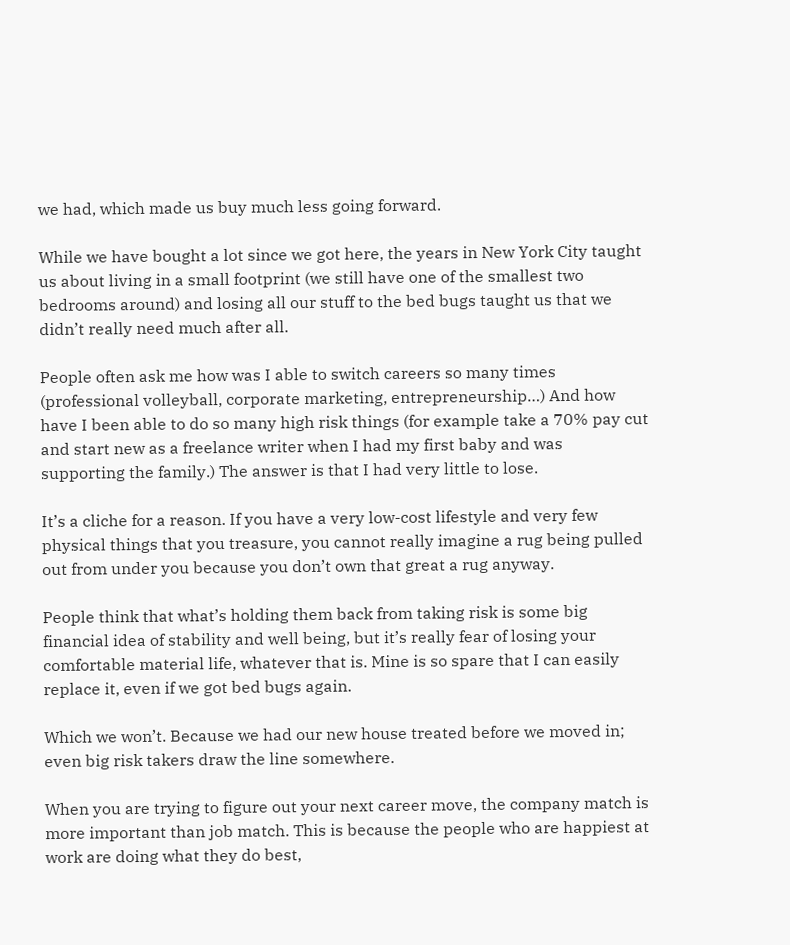we had, which made us buy much less going forward.

While we have bought a lot since we got here, the years in New York City taught us about living in a small footprint (we still have one of the smallest two bedrooms around) and losing all our stuff to the bed bugs taught us that we didn’t really need much after all.

People often ask me how was I able to switch careers so many times (professional volleyball, corporate marketing, entrepreneurship…) And how have I been able to do so many high risk things (for example take a 70% pay cut and start new as a freelance writer when I had my first baby and was supporting the family.) The answer is that I had very little to lose.

It’s a cliche for a reason. If you have a very low-cost lifestyle and very few physical things that you treasure, you cannot really imagine a rug being pulled out from under you because you don’t own that great a rug anyway.

People think that what’s holding them back from taking risk is some big financial idea of stability and well being, but it’s really fear of losing your comfortable material life, whatever that is. Mine is so spare that I can easily replace it, even if we got bed bugs again.

Which we won’t. Because we had our new house treated before we moved in; even big risk takers draw the line somewhere.

When you are trying to figure out your next career move, the company match is more important than job match. This is because the people who are happiest at work are doing what they do best,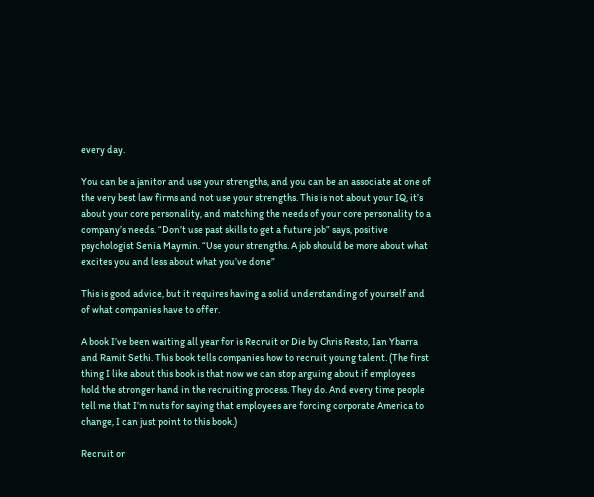every day.

You can be a janitor and use your strengths, and you can be an associate at one of the very best law firms and not use your strengths. This is not about your IQ, it’s about your core personality, and matching the needs of your core personality to a company’s needs. “Don’t use past skills to get a future job” says, positive psychologist Senia Maymin. “Use your strengths. A job should be more about what excites you and less about what you’ve done”

This is good advice, but it requires having a solid understanding of yourself and of what companies have to offer.

A book I’ve been waiting all year for is Recruit or Die by Chris Resto, Ian Ybarra and Ramit Sethi. This book tells companies how to recruit young talent. (The first thing I like about this book is that now we can stop arguing about if employees hold the stronger hand in the recruiting process. They do. And every time people tell me that I’m nuts for saying that employees are forcing corporate America to change, I can just point to this book.)

Recruit or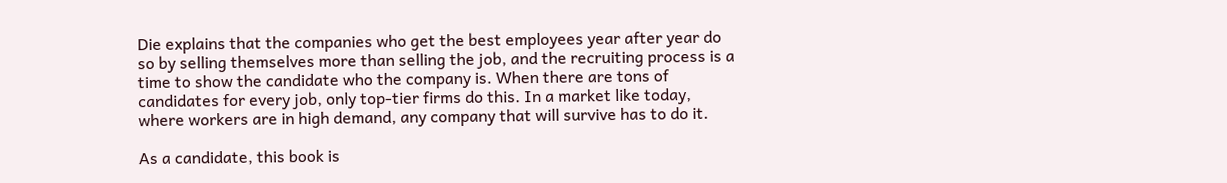Die explains that the companies who get the best employees year after year do so by selling themselves more than selling the job, and the recruiting process is a time to show the candidate who the company is. When there are tons of candidates for every job, only top-tier firms do this. In a market like today, where workers are in high demand, any company that will survive has to do it.

As a candidate, this book is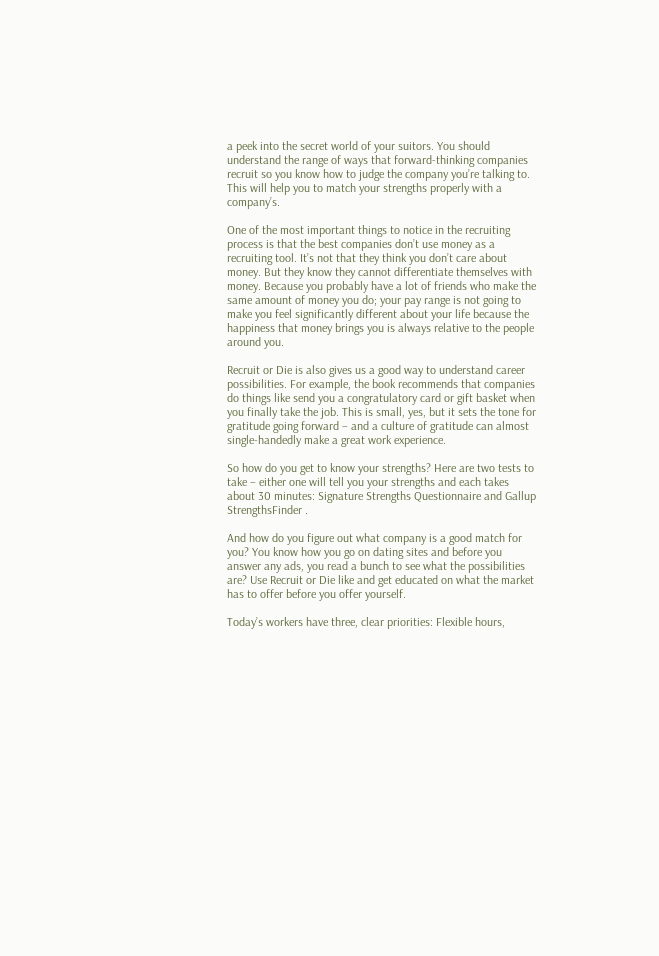a peek into the secret world of your suitors. You should understand the range of ways that forward-thinking companies recruit so you know how to judge the company you’re talking to. This will help you to match your strengths properly with a company’s.

One of the most important things to notice in the recruiting process is that the best companies don’t use money as a recruiting tool. It’s not that they think you don’t care about money. But they know they cannot differentiate themselves with money. Because you probably have a lot of friends who make the same amount of money you do; your pay range is not going to make you feel significantly different about your life because the happiness that money brings you is always relative to the people around you.

Recruit or Die is also gives us a good way to understand career possibilities. For example, the book recommends that companies do things like send you a congratulatory card or gift basket when you finally take the job. This is small, yes, but it sets the tone for gratitude going forward – and a culture of gratitude can almost single-handedly make a great work experience.

So how do you get to know your strengths? Here are two tests to take – either one will tell you your strengths and each takes about 30 minutes: Signature Strengths Questionnaire and Gallup StrengthsFinder .

And how do you figure out what company is a good match for you? You know how you go on dating sites and before you answer any ads, you read a bunch to see what the possibilities are? Use Recruit or Die like and get educated on what the market has to offer before you offer yourself.

Today’s workers have three, clear priorities: Flexible hours,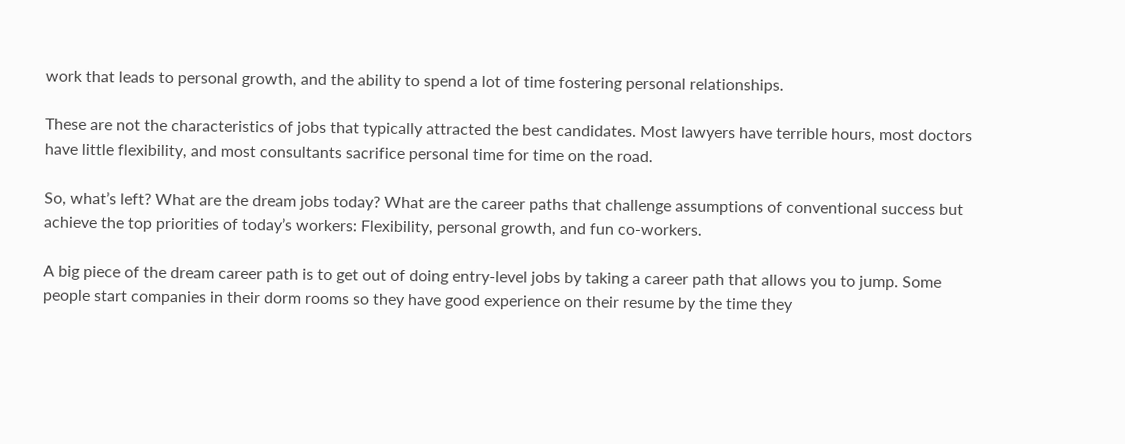work that leads to personal growth, and the ability to spend a lot of time fostering personal relationships.

These are not the characteristics of jobs that typically attracted the best candidates. Most lawyers have terrible hours, most doctors have little flexibility, and most consultants sacrifice personal time for time on the road.

So, what’s left? What are the dream jobs today? What are the career paths that challenge assumptions of conventional success but achieve the top priorities of today’s workers: Flexibility, personal growth, and fun co-workers.

A big piece of the dream career path is to get out of doing entry-level jobs by taking a career path that allows you to jump. Some people start companies in their dorm rooms so they have good experience on their resume by the time they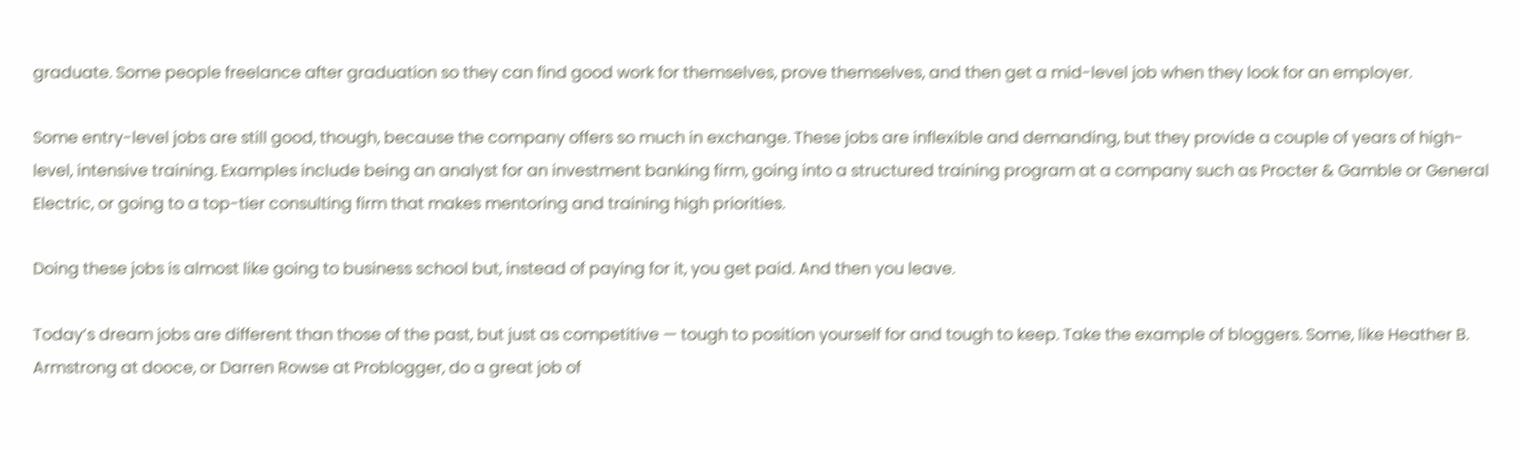graduate. Some people freelance after graduation so they can find good work for themselves, prove themselves, and then get a mid-level job when they look for an employer.

Some entry-level jobs are still good, though, because the company offers so much in exchange. These jobs are inflexible and demanding, but they provide a couple of years of high-level, intensive training. Examples include being an analyst for an investment banking firm, going into a structured training program at a company such as Procter & Gamble or General Electric, or going to a top-tier consulting firm that makes mentoring and training high priorities.

Doing these jobs is almost like going to business school but, instead of paying for it, you get paid. And then you leave.

Today’s dream jobs are different than those of the past, but just as competitive — tough to position yourself for and tough to keep. Take the example of bloggers. Some, like Heather B. Armstrong at dooce, or Darren Rowse at Problogger, do a great job of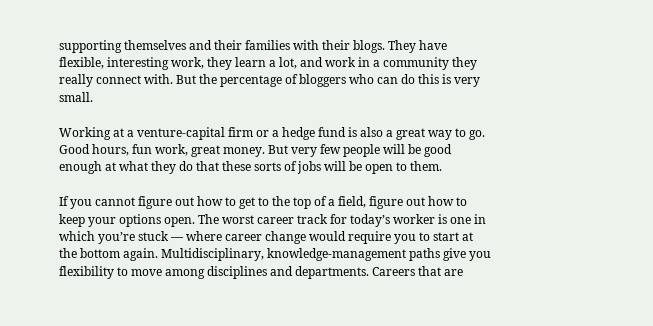supporting themselves and their families with their blogs. They have flexible, interesting work, they learn a lot, and work in a community they really connect with. But the percentage of bloggers who can do this is very small.

Working at a venture-capital firm or a hedge fund is also a great way to go. Good hours, fun work, great money. But very few people will be good enough at what they do that these sorts of jobs will be open to them.

If you cannot figure out how to get to the top of a field, figure out how to keep your options open. The worst career track for today’s worker is one in which you’re stuck — where career change would require you to start at the bottom again. Multidisciplinary, knowledge-management paths give you flexibility to move among disciplines and departments. Careers that are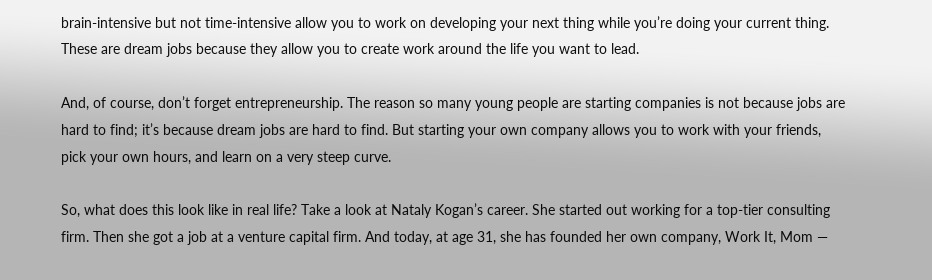brain-intensive but not time-intensive allow you to work on developing your next thing while you’re doing your current thing. These are dream jobs because they allow you to create work around the life you want to lead.

And, of course, don’t forget entrepreneurship. The reason so many young people are starting companies is not because jobs are hard to find; it’s because dream jobs are hard to find. But starting your own company allows you to work with your friends, pick your own hours, and learn on a very steep curve.

So, what does this look like in real life? Take a look at Nataly Kogan’s career. She started out working for a top-tier consulting firm. Then she got a job at a venture capital firm. And today, at age 31, she has founded her own company, Work It, Mom —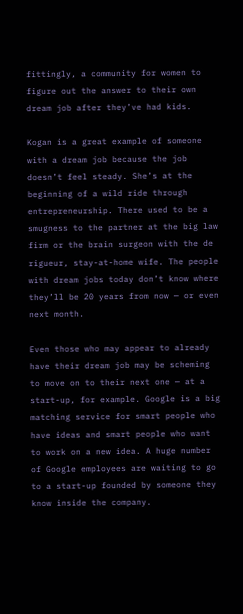fittingly, a community for women to figure out the answer to their own dream job after they’ve had kids.

Kogan is a great example of someone with a dream job because the job doesn’t feel steady. She’s at the beginning of a wild ride through entrepreneurship. There used to be a smugness to the partner at the big law firm or the brain surgeon with the de rigueur, stay-at-home wife. The people with dream jobs today don’t know where they’ll be 20 years from now — or even next month.

Even those who may appear to already have their dream job may be scheming to move on to their next one — at a start-up, for example. Google is a big matching service for smart people who have ideas and smart people who want to work on a new idea. A huge number of Google employees are waiting to go to a start-up founded by someone they know inside the company.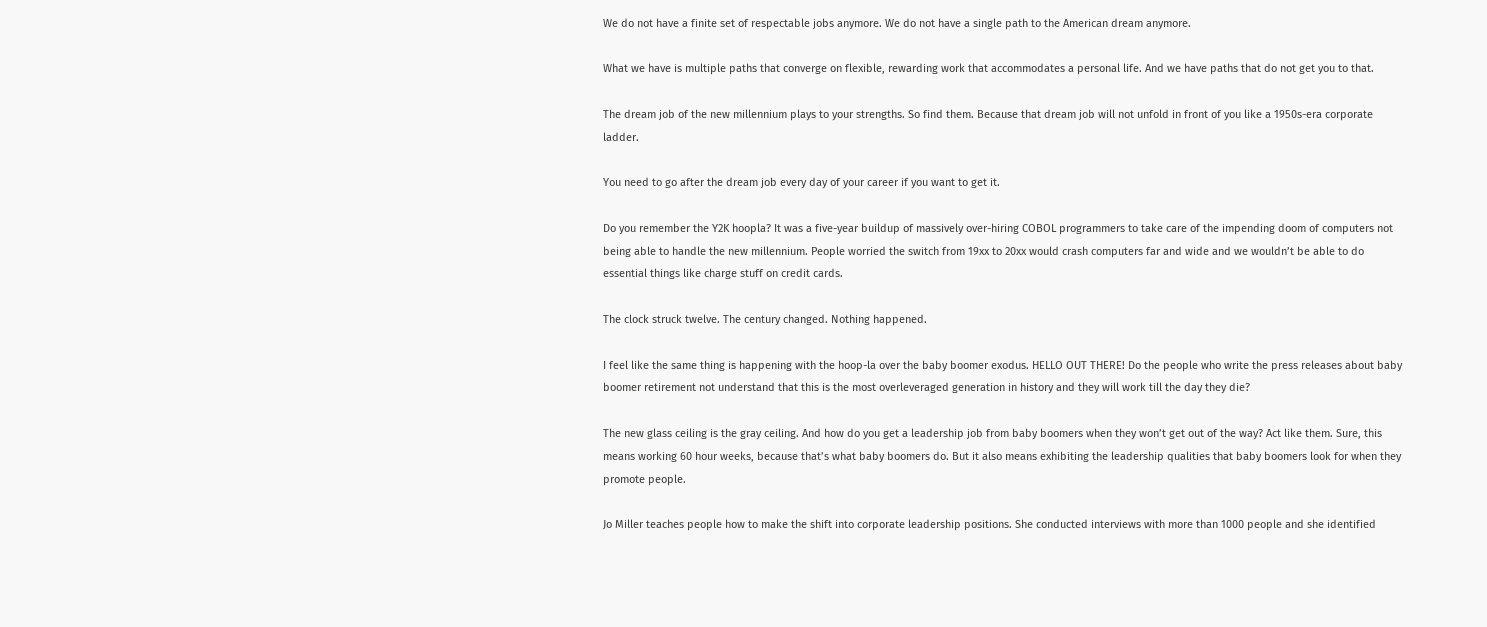We do not have a finite set of respectable jobs anymore. We do not have a single path to the American dream anymore.

What we have is multiple paths that converge on flexible, rewarding work that accommodates a personal life. And we have paths that do not get you to that.

The dream job of the new millennium plays to your strengths. So find them. Because that dream job will not unfold in front of you like a 1950s-era corporate ladder.

You need to go after the dream job every day of your career if you want to get it.

Do you remember the Y2K hoopla? It was a five-year buildup of massively over-hiring COBOL programmers to take care of the impending doom of computers not being able to handle the new millennium. People worried the switch from 19xx to 20xx would crash computers far and wide and we wouldn’t be able to do essential things like charge stuff on credit cards.

The clock struck twelve. The century changed. Nothing happened.

I feel like the same thing is happening with the hoop-la over the baby boomer exodus. HELLO OUT THERE! Do the people who write the press releases about baby boomer retirement not understand that this is the most overleveraged generation in history and they will work till the day they die?

The new glass ceiling is the gray ceiling. And how do you get a leadership job from baby boomers when they won’t get out of the way? Act like them. Sure, this means working 60 hour weeks, because that’s what baby boomers do. But it also means exhibiting the leadership qualities that baby boomers look for when they promote people.

Jo Miller teaches people how to make the shift into corporate leadership positions. She conducted interviews with more than 1000 people and she identified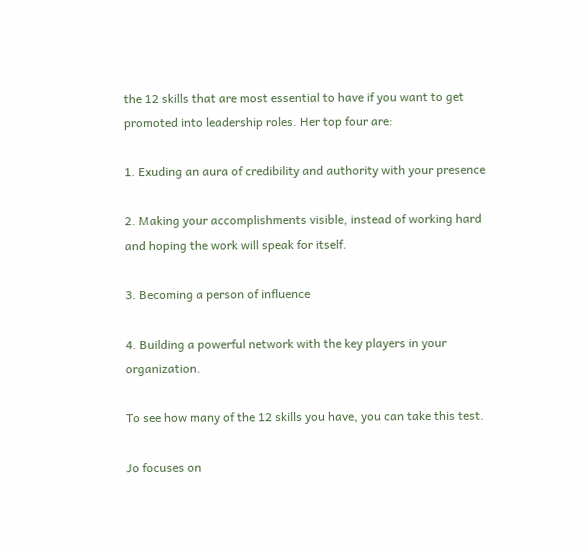the 12 skills that are most essential to have if you want to get promoted into leadership roles. Her top four are:

1. Exuding an aura of credibility and authority with your presence

2. Making your accomplishments visible, instead of working hard and hoping the work will speak for itself.

3. Becoming a person of influence

4. Building a powerful network with the key players in your organization.

To see how many of the 12 skills you have, you can take this test.

Jo focuses on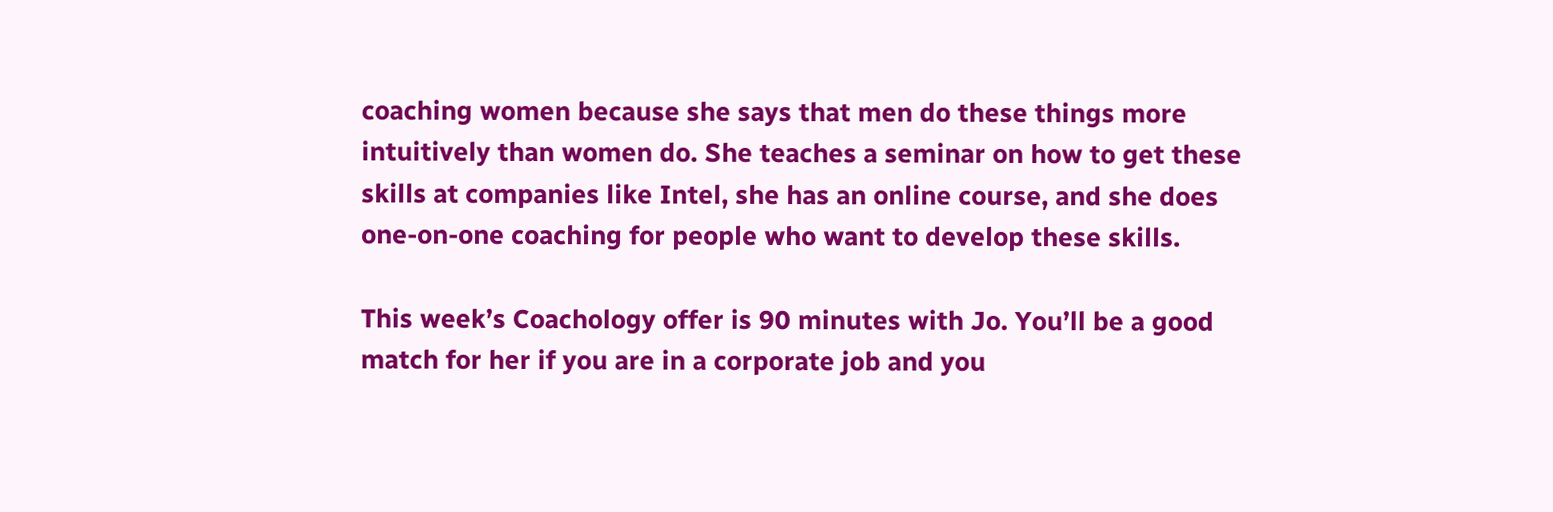coaching women because she says that men do these things more intuitively than women do. She teaches a seminar on how to get these skills at companies like Intel, she has an online course, and she does one-on-one coaching for people who want to develop these skills.

This week’s Coachology offer is 90 minutes with Jo. You’ll be a good match for her if you are in a corporate job and you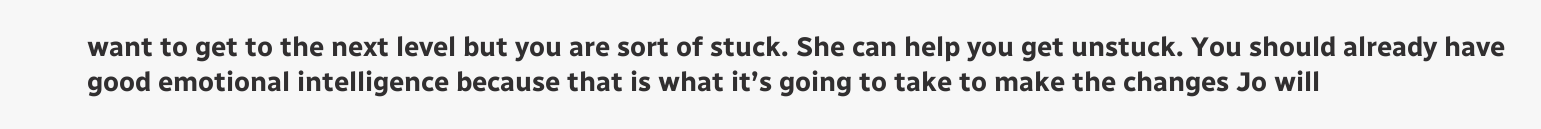want to get to the next level but you are sort of stuck. She can help you get unstuck. You should already have good emotional intelligence because that is what it’s going to take to make the changes Jo will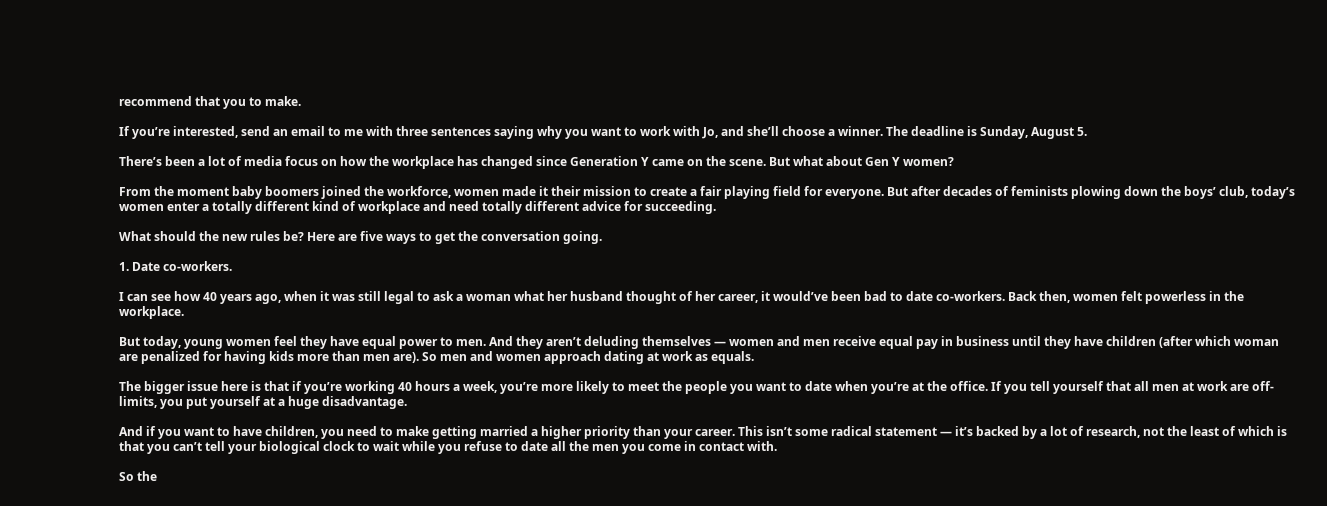recommend that you to make.

If you’re interested, send an email to me with three sentences saying why you want to work with Jo, and she’ll choose a winner. The deadline is Sunday, August 5.

There’s been a lot of media focus on how the workplace has changed since Generation Y came on the scene. But what about Gen Y women?

From the moment baby boomers joined the workforce, women made it their mission to create a fair playing field for everyone. But after decades of feminists plowing down the boys’ club, today’s women enter a totally different kind of workplace and need totally different advice for succeeding.

What should the new rules be? Here are five ways to get the conversation going.

1. Date co-workers.

I can see how 40 years ago, when it was still legal to ask a woman what her husband thought of her career, it would’ve been bad to date co-workers. Back then, women felt powerless in the workplace.

But today, young women feel they have equal power to men. And they aren’t deluding themselves — women and men receive equal pay in business until they have children (after which woman are penalized for having kids more than men are). So men and women approach dating at work as equals.

The bigger issue here is that if you’re working 40 hours a week, you’re more likely to meet the people you want to date when you’re at the office. If you tell yourself that all men at work are off-limits, you put yourself at a huge disadvantage.

And if you want to have children, you need to make getting married a higher priority than your career. This isn’t some radical statement — it’s backed by a lot of research, not the least of which is that you can’t tell your biological clock to wait while you refuse to date all the men you come in contact with.

So the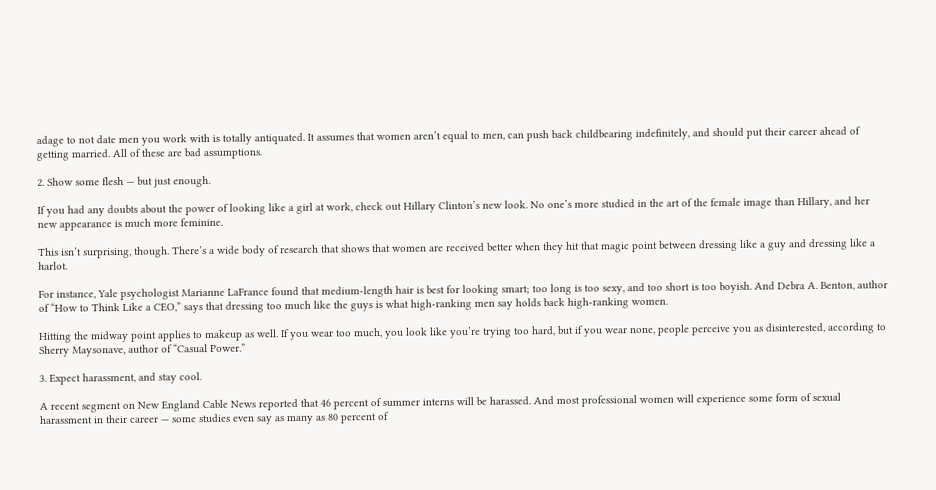adage to not date men you work with is totally antiquated. It assumes that women aren’t equal to men, can push back childbearing indefinitely, and should put their career ahead of getting married. All of these are bad assumptions.

2. Show some flesh — but just enough.

If you had any doubts about the power of looking like a girl at work, check out Hillary Clinton’s new look. No one’s more studied in the art of the female image than Hillary, and her new appearance is much more feminine.

This isn’t surprising, though. There’s a wide body of research that shows that women are received better when they hit that magic point between dressing like a guy and dressing like a harlot.

For instance, Yale psychologist Marianne LaFrance found that medium-length hair is best for looking smart; too long is too sexy, and too short is too boyish. And Debra A. Benton, author of “How to Think Like a CEO,” says that dressing too much like the guys is what high-ranking men say holds back high-ranking women.

Hitting the midway point applies to makeup as well. If you wear too much, you look like you’re trying too hard, but if you wear none, people perceive you as disinterested, according to Sherry Maysonave, author of “Casual Power.”

3. Expect harassment, and stay cool.

A recent segment on New England Cable News reported that 46 percent of summer interns will be harassed. And most professional women will experience some form of sexual harassment in their career — some studies even say as many as 80 percent of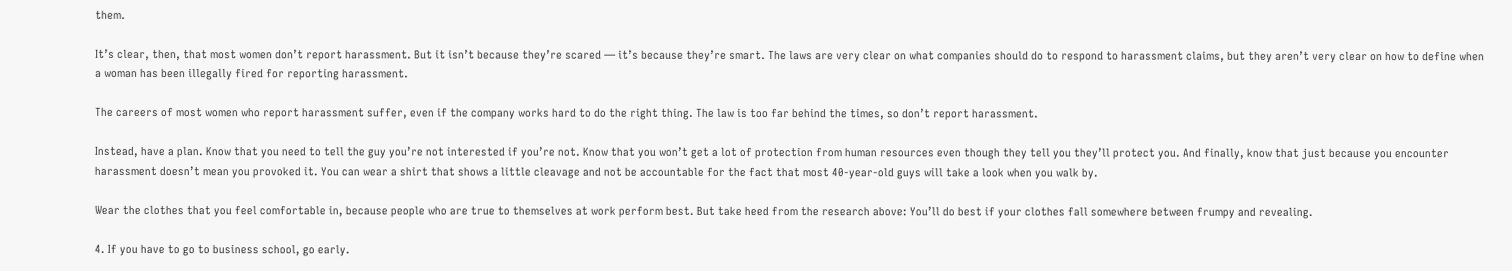them.

It’s clear, then, that most women don’t report harassment. But it isn’t because they’re scared — it’s because they’re smart. The laws are very clear on what companies should do to respond to harassment claims, but they aren’t very clear on how to define when a woman has been illegally fired for reporting harassment.

The careers of most women who report harassment suffer, even if the company works hard to do the right thing. The law is too far behind the times, so don’t report harassment.

Instead, have a plan. Know that you need to tell the guy you’re not interested if you’re not. Know that you won’t get a lot of protection from human resources even though they tell you they’ll protect you. And finally, know that just because you encounter harassment doesn’t mean you provoked it. You can wear a shirt that shows a little cleavage and not be accountable for the fact that most 40-year-old guys will take a look when you walk by.

Wear the clothes that you feel comfortable in, because people who are true to themselves at work perform best. But take heed from the research above: You’ll do best if your clothes fall somewhere between frumpy and revealing.

4. If you have to go to business school, go early.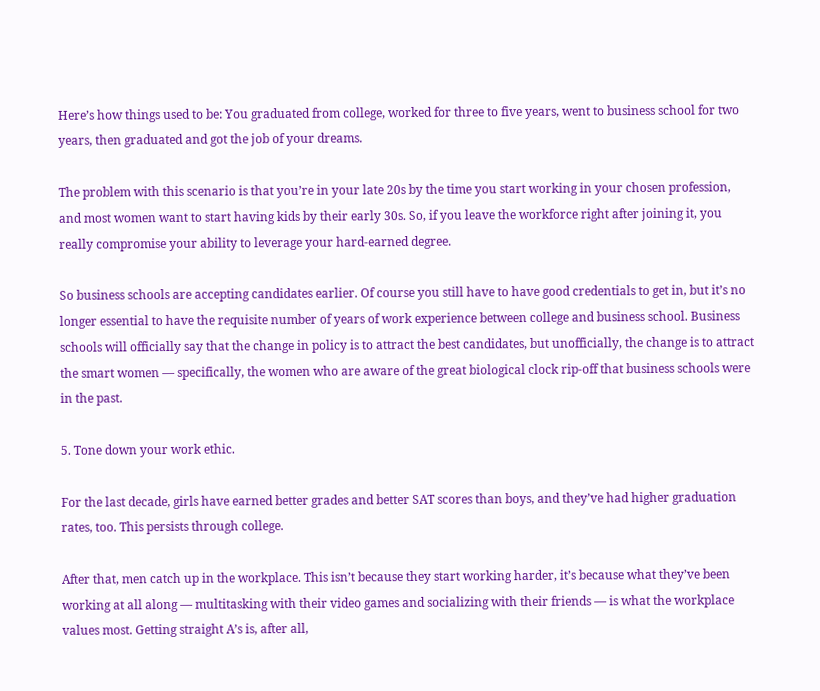Here’s how things used to be: You graduated from college, worked for three to five years, went to business school for two years, then graduated and got the job of your dreams.

The problem with this scenario is that you’re in your late 20s by the time you start working in your chosen profession, and most women want to start having kids by their early 30s. So, if you leave the workforce right after joining it, you really compromise your ability to leverage your hard-earned degree.

So business schools are accepting candidates earlier. Of course you still have to have good credentials to get in, but it’s no longer essential to have the requisite number of years of work experience between college and business school. Business schools will officially say that the change in policy is to attract the best candidates, but unofficially, the change is to attract the smart women — specifically, the women who are aware of the great biological clock rip-off that business schools were in the past.

5. Tone down your work ethic.

For the last decade, girls have earned better grades and better SAT scores than boys, and they’ve had higher graduation rates, too. This persists through college.

After that, men catch up in the workplace. This isn’t because they start working harder, it’s because what they’ve been working at all along — multitasking with their video games and socializing with their friends — is what the workplace values most. Getting straight A’s is, after all,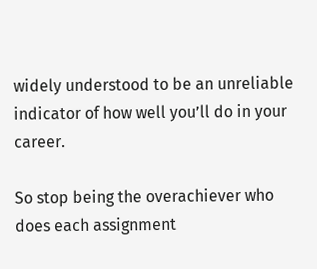widely understood to be an unreliable indicator of how well you’ll do in your career.

So stop being the overachiever who does each assignment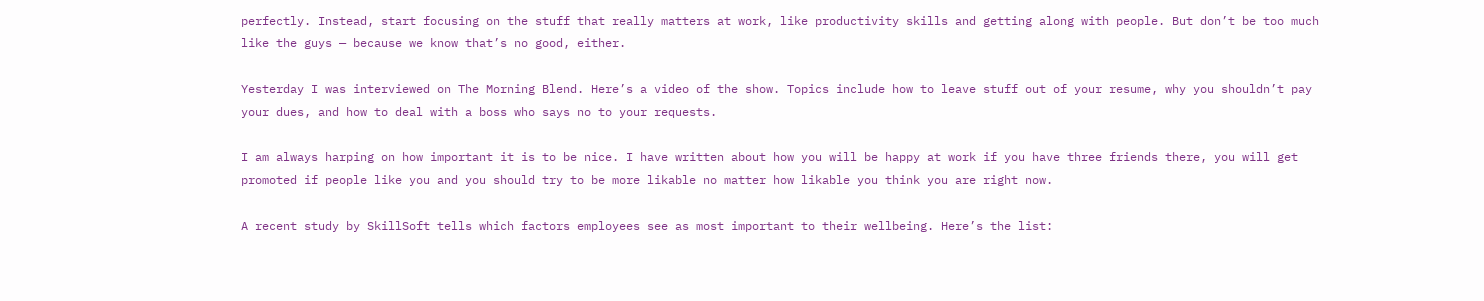perfectly. Instead, start focusing on the stuff that really matters at work, like productivity skills and getting along with people. But don’t be too much like the guys — because we know that’s no good, either.

Yesterday I was interviewed on The Morning Blend. Here’s a video of the show. Topics include how to leave stuff out of your resume, why you shouldn’t pay your dues, and how to deal with a boss who says no to your requests.

I am always harping on how important it is to be nice. I have written about how you will be happy at work if you have three friends there, you will get promoted if people like you and you should try to be more likable no matter how likable you think you are right now.

A recent study by SkillSoft tells which factors employees see as most important to their wellbeing. Here’s the list: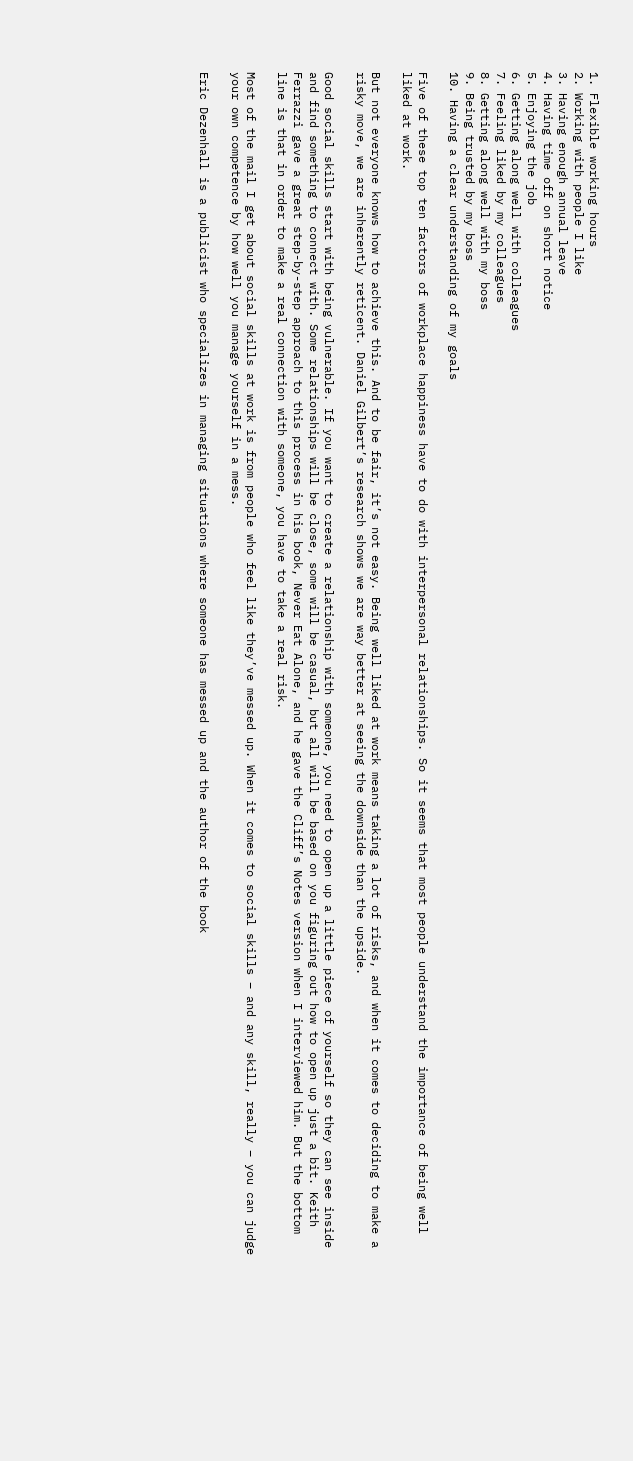1. Flexible working hours
2. Working with people I like
3. Having enough annual leave
4. Having time off on short notice
5. Enjoying the job
6. Getting along well with colleagues
7. Feeling liked by my colleagues
8. Getting along well with my boss
9. Being trusted by my boss
10. Having a clear understanding of my goals

Five of these top ten factors of workplace happiness have to do with interpersonal relationships. So it seems that most people understand the importance of being well liked at work.

But not everyone knows how to achieve this. And to be fair, it’s not easy. Being well liked at work means taking a lot of risks, and when it comes to deciding to make a risky move, we are inherently reticent. Daniel Gilbert’s research shows we are way better at seeing the downside than the upside.

Good social skills start with being vulnerable. If you want to create a relationship with someone, you need to open up a little piece of yourself so they can see inside and find something to connect with. Some relationships will be close, some will be casual, but all will be based on you figuring out how to open up just a bit. Keith Ferrazzi gave a great step-by-step approach to this process in his book, Never Eat Alone, and he gave the Cliff’s Notes version when I interviewed him. But the bottom line is that in order to make a real connection with someone, you have to take a real risk.

Most of the mail I get about social skills at work is from people who feel like they’ve messed up. When it comes to social skills – and any skill, really – you can judge your own competence by how well you manage yourself in a mess.

Eric Dezenhall is a publicist who specializes in managing situations where someone has messed up and the author of the book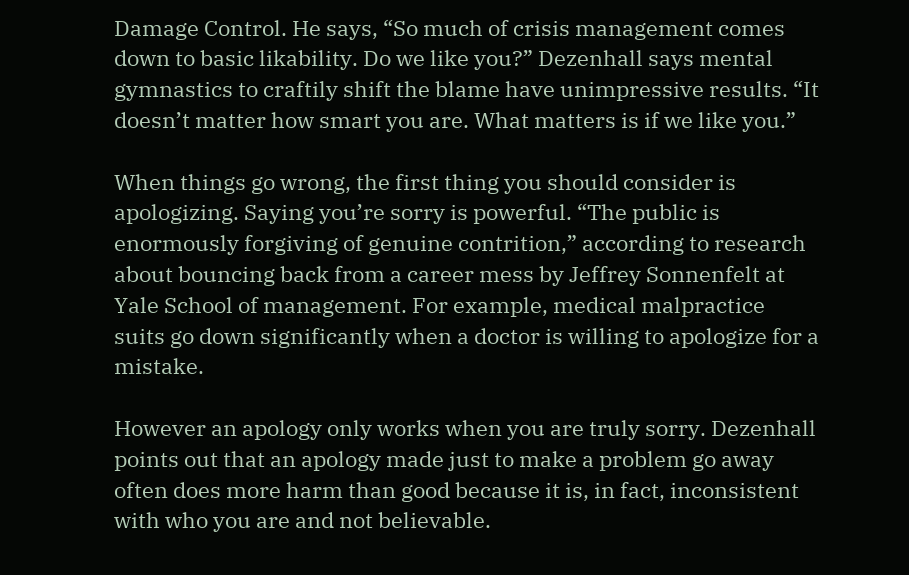Damage Control. He says, “So much of crisis management comes down to basic likability. Do we like you?” Dezenhall says mental gymnastics to craftily shift the blame have unimpressive results. “It doesn’t matter how smart you are. What matters is if we like you.”

When things go wrong, the first thing you should consider is apologizing. Saying you’re sorry is powerful. “The public is enormously forgiving of genuine contrition,” according to research about bouncing back from a career mess by Jeffrey Sonnenfelt at Yale School of management. For example, medical malpractice suits go down significantly when a doctor is willing to apologize for a mistake.

However an apology only works when you are truly sorry. Dezenhall points out that an apology made just to make a problem go away often does more harm than good because it is, in fact, inconsistent with who you are and not believable.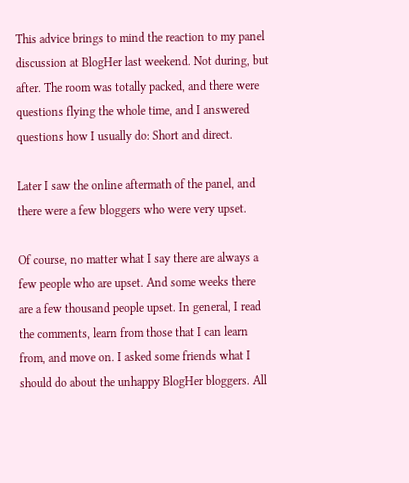This advice brings to mind the reaction to my panel discussion at BlogHer last weekend. Not during, but after. The room was totally packed, and there were questions flying the whole time, and I answered questions how I usually do: Short and direct.

Later I saw the online aftermath of the panel, and there were a few bloggers who were very upset.

Of course, no matter what I say there are always a few people who are upset. And some weeks there are a few thousand people upset. In general, I read the comments, learn from those that I can learn from, and move on. I asked some friends what I should do about the unhappy BlogHer bloggers. All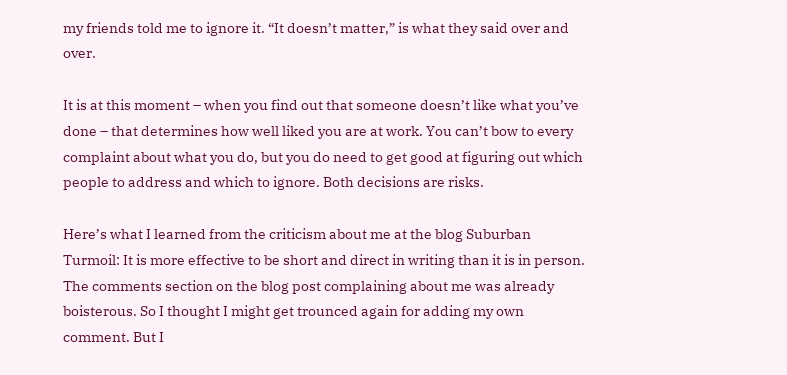my friends told me to ignore it. “It doesn’t matter,” is what they said over and over.

It is at this moment – when you find out that someone doesn’t like what you’ve done – that determines how well liked you are at work. You can’t bow to every complaint about what you do, but you do need to get good at figuring out which people to address and which to ignore. Both decisions are risks.

Here’s what I learned from the criticism about me at the blog Suburban Turmoil: It is more effective to be short and direct in writing than it is in person. The comments section on the blog post complaining about me was already boisterous. So I thought I might get trounced again for adding my own comment. But I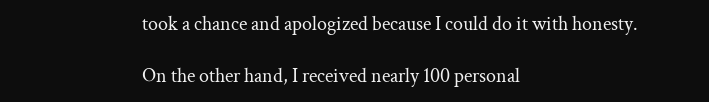took a chance and apologized because I could do it with honesty.

On the other hand, I received nearly 100 personal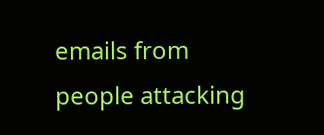emails from people attacking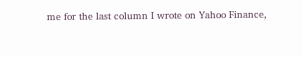me for the last column I wrote on Yahoo Finance,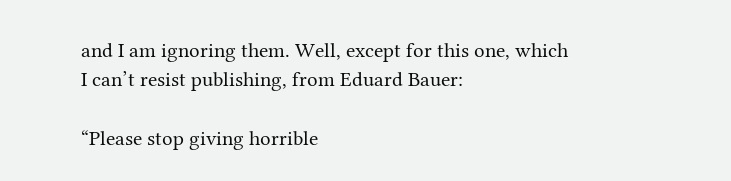and I am ignoring them. Well, except for this one, which I can’t resist publishing, from Eduard Bauer:

“Please stop giving horrible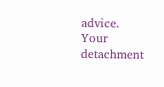advice. Your detachment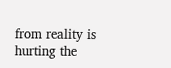from reality is hurting the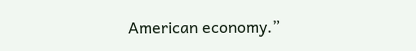American economy.”